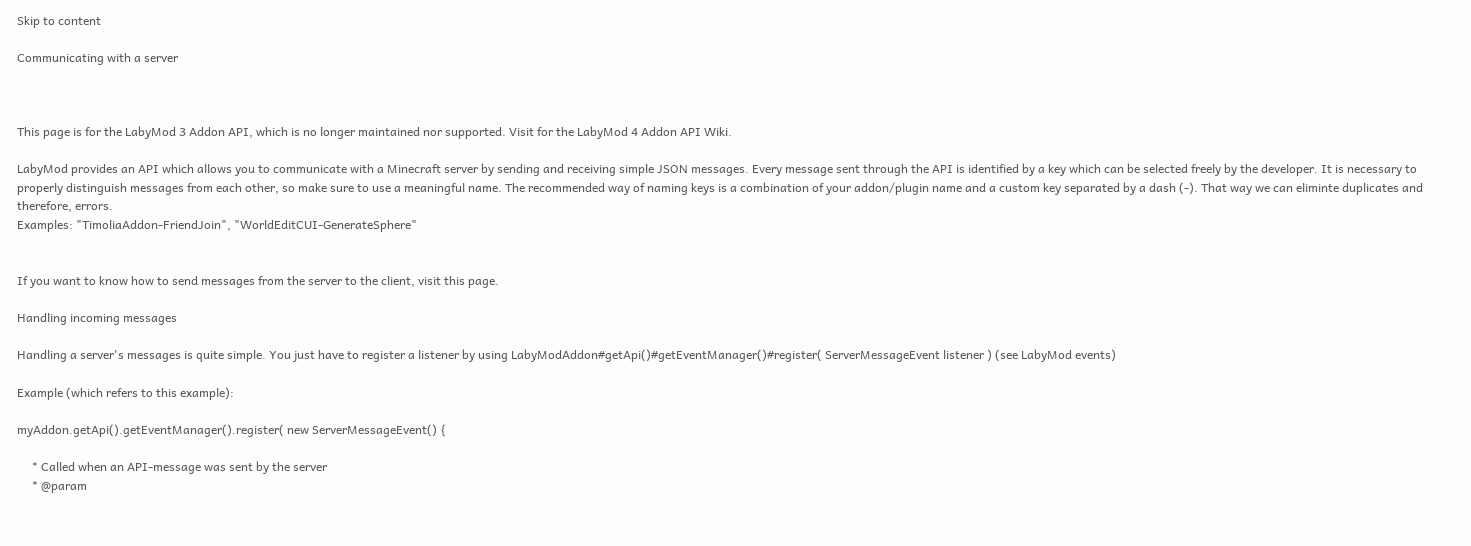Skip to content

Communicating with a server



This page is for the LabyMod 3 Addon API, which is no longer maintained nor supported. Visit for the LabyMod 4 Addon API Wiki.

LabyMod provides an API which allows you to communicate with a Minecraft server by sending and receiving simple JSON messages. Every message sent through the API is identified by a key which can be selected freely by the developer. It is necessary to properly distinguish messages from each other, so make sure to use a meaningful name. The recommended way of naming keys is a combination of your addon/plugin name and a custom key separated by a dash (-). That way we can eliminte duplicates and therefore, errors.
Examples: "TimoliaAddon-FriendJoin", "WorldEditCUI-GenerateSphere"


If you want to know how to send messages from the server to the client, visit this page.

Handling incoming messages

Handling a server's messages is quite simple. You just have to register a listener by using LabyModAddon#getApi()#getEventManager()#register( ServerMessageEvent listener ) (see LabyMod events)

Example (which refers to this example):

myAddon.getApi().getEventManager().register( new ServerMessageEvent() {

     * Called when an API-message was sent by the server
     * @param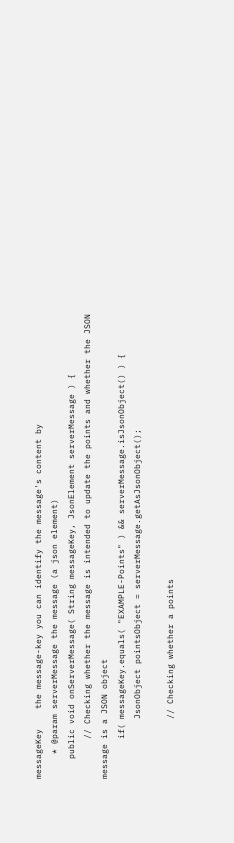messageKey    the message-key you can identify the message's content by
     * @param serverMessage the message (a json element)
    public void onServerMessage( String messageKey, JsonElement serverMessage ) {
        // Checking whether the message is intended to update the points and whether the JSON message is a JSON object
        if( messageKey.equals( "EXAMPLE-Points" ) && serverMessage.isJsonObject() ) {
            JsonObject pointsObject = serverMessage.getAsJsonObject();

            // Checking whether a points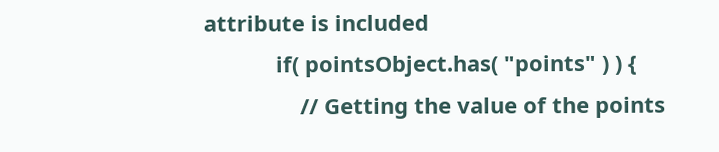attribute is included
            if( pointsObject.has( "points" ) ) {
                // Getting the value of the points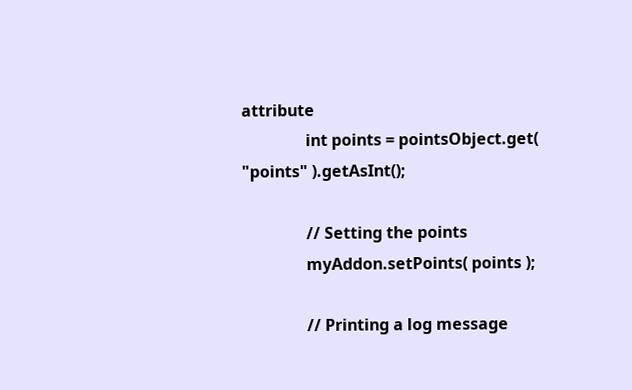attribute
                int points = pointsObject.get( "points" ).getAsInt();

                // Setting the points
                myAddon.setPoints( points );

                // Printing a log message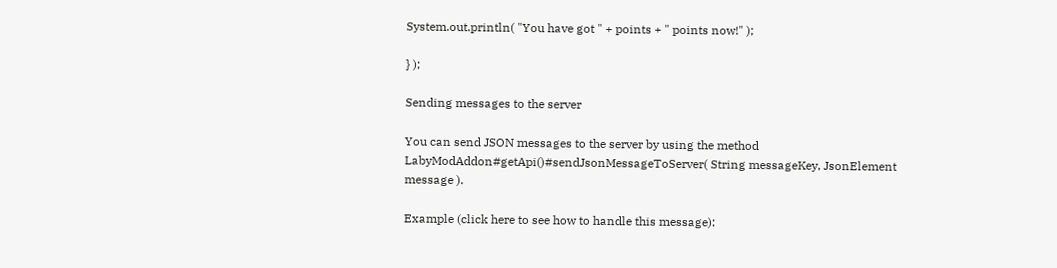System.out.println( "You have got " + points + " points now!" );

} );

Sending messages to the server

You can send JSON messages to the server by using the method LabyModAddon#getApi()#sendJsonMessageToServer( String messageKey, JsonElement message ).

Example (click here to see how to handle this message):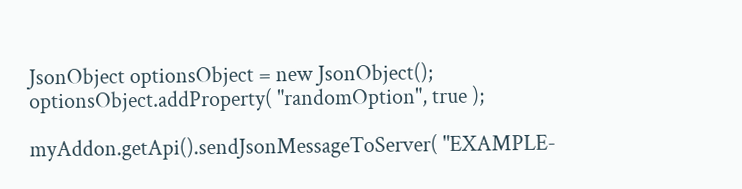JsonObject optionsObject = new JsonObject();
optionsObject.addProperty( "randomOption", true );

myAddon.getApi().sendJsonMessageToServer( "EXAMPLE-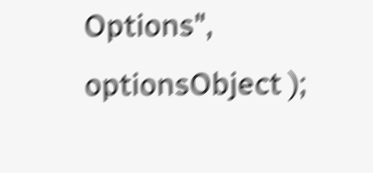Options", optionsObject );